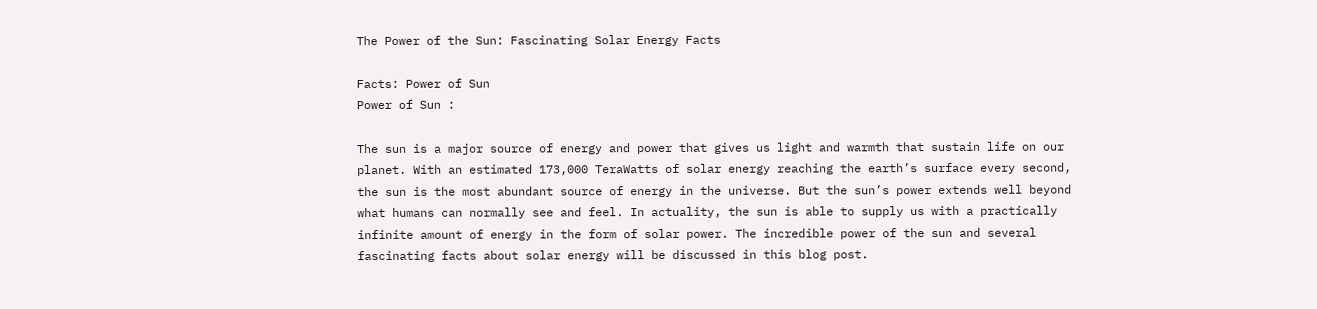The Power of the Sun: Fascinating Solar Energy Facts

Facts: Power of Sun
Power of Sun :

The sun is a major source of energy and power that gives us light and warmth that sustain life on our planet. With an estimated 173,000 TeraWatts of solar energy reaching the earth’s surface every second, the sun is the most abundant source of energy in the universe. But the sun’s power extends well beyond what humans can normally see and feel. In actuality, the sun is able to supply us with a practically infinite amount of energy in the form of solar power. The incredible power of the sun and several fascinating facts about solar energy will be discussed in this blog post.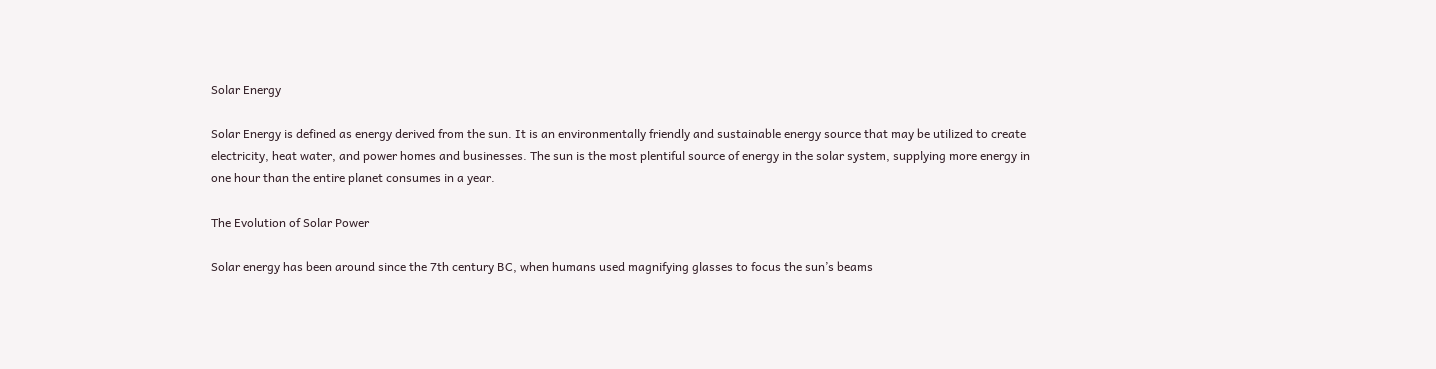Solar Energy

Solar Energy is defined as energy derived from the sun. It is an environmentally friendly and sustainable energy source that may be utilized to create electricity, heat water, and power homes and businesses. The sun is the most plentiful source of energy in the solar system, supplying more energy in one hour than the entire planet consumes in a year.

The Evolution of Solar Power

Solar energy has been around since the 7th century BC, when humans used magnifying glasses to focus the sun’s beams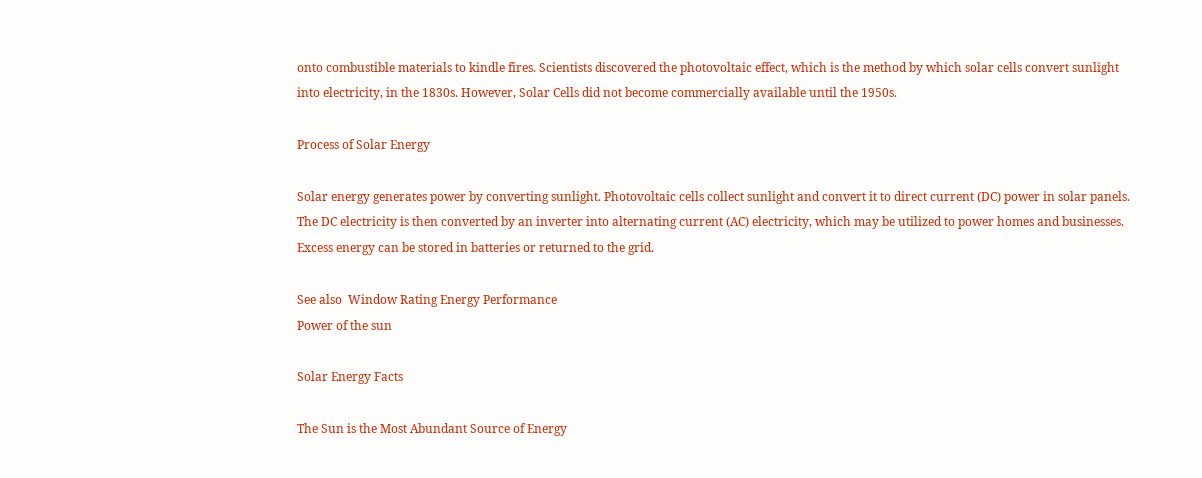onto combustible materials to kindle fires. Scientists discovered the photovoltaic effect, which is the method by which solar cells convert sunlight into electricity, in the 1830s. However, Solar Cells did not become commercially available until the 1950s.

Process of Solar Energy

Solar energy generates power by converting sunlight. Photovoltaic cells collect sunlight and convert it to direct current (DC) power in solar panels. The DC electricity is then converted by an inverter into alternating current (AC) electricity, which may be utilized to power homes and businesses. Excess energy can be stored in batteries or returned to the grid.

See also  Window Rating Energy Performance
Power of the sun

Solar Energy Facts

The Sun is the Most Abundant Source of Energy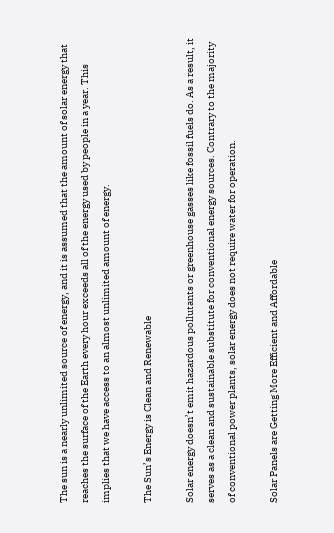The sun is a nearly unlimited source of energy, and it is assumed that the amount of solar energy that reaches the surface of the Earth every hour exceeds all of the energy used by people in a year. This implies that we have access to an almost unlimited amount of energy.

The Sun’s Energy is Clean and Renewable

Solar energy doesn’t emit hazardous pollutants or greenhouse gasses like fossil fuels do. As a result, it serves as a clean and sustainable substitute for conventional energy sources. Contrary to the majority of conventional power plants, solar energy does not require water for operation.

Solar Panels are Getting More Efficient and Affordable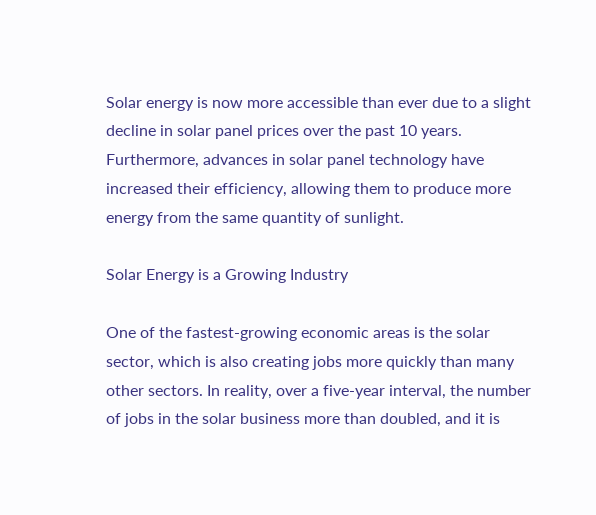Solar energy is now more accessible than ever due to a slight decline in solar panel prices over the past 10 years. Furthermore, advances in solar panel technology have increased their efficiency, allowing them to produce more energy from the same quantity of sunlight.

Solar Energy is a Growing Industry

One of the fastest-growing economic areas is the solar sector, which is also creating jobs more quickly than many other sectors. In reality, over a five-year interval, the number of jobs in the solar business more than doubled, and it is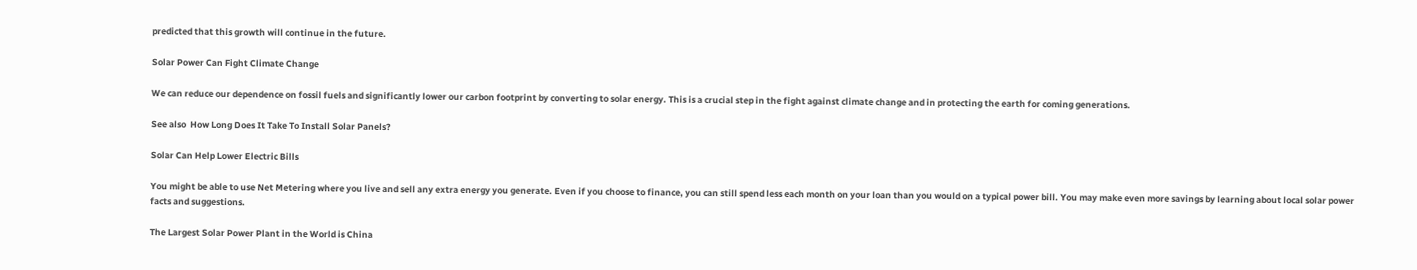predicted that this growth will continue in the future.

Solar Power Can Fight Climate Change

We can reduce our dependence on fossil fuels and significantly lower our carbon footprint by converting to solar energy. This is a crucial step in the fight against climate change and in protecting the earth for coming generations.

See also  How Long Does It Take To Install Solar Panels?

Solar Can Help Lower Electric Bills

You might be able to use Net Metering where you live and sell any extra energy you generate. Even if you choose to finance, you can still spend less each month on your loan than you would on a typical power bill. You may make even more savings by learning about local solar power facts and suggestions.

The Largest Solar Power Plant in the World is China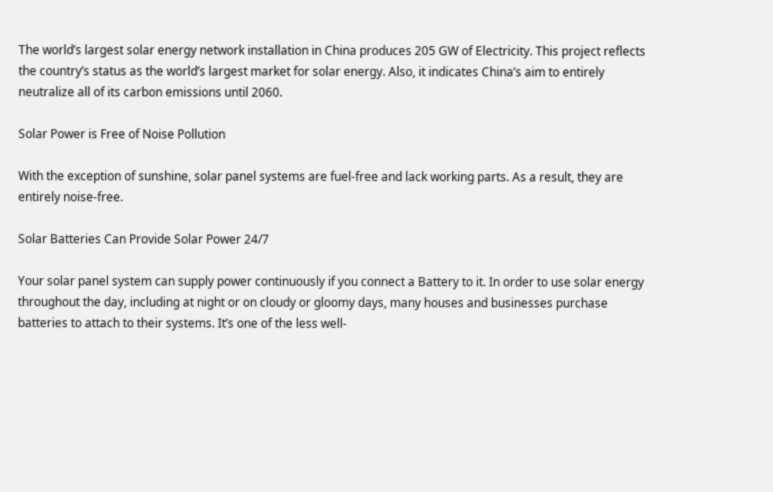The world’s largest solar energy network installation in China produces 205 GW of Electricity. This project reflects the country’s status as the world’s largest market for solar energy. Also, it indicates China’s aim to entirely neutralize all of its carbon emissions until 2060.

Solar Power is Free of Noise Pollution

With the exception of sunshine, solar panel systems are fuel-free and lack working parts. As a result, they are entirely noise-free.

Solar Batteries Can Provide Solar Power 24/7

Your solar panel system can supply power continuously if you connect a Battery to it. In order to use solar energy throughout the day, including at night or on cloudy or gloomy days, many houses and businesses purchase batteries to attach to their systems. It’s one of the less well-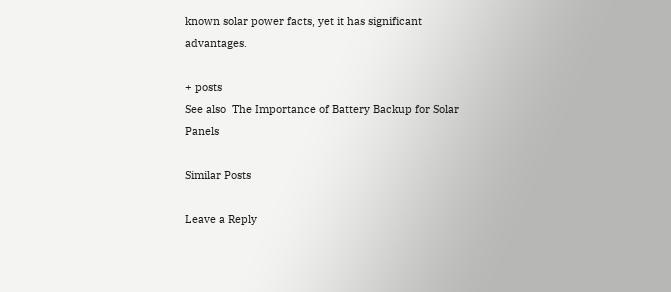known solar power facts, yet it has significant advantages.

+ posts
See also  The Importance of Battery Backup for Solar Panels

Similar Posts

Leave a Reply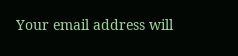Your email address will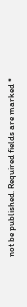not be published. Required fields are marked *